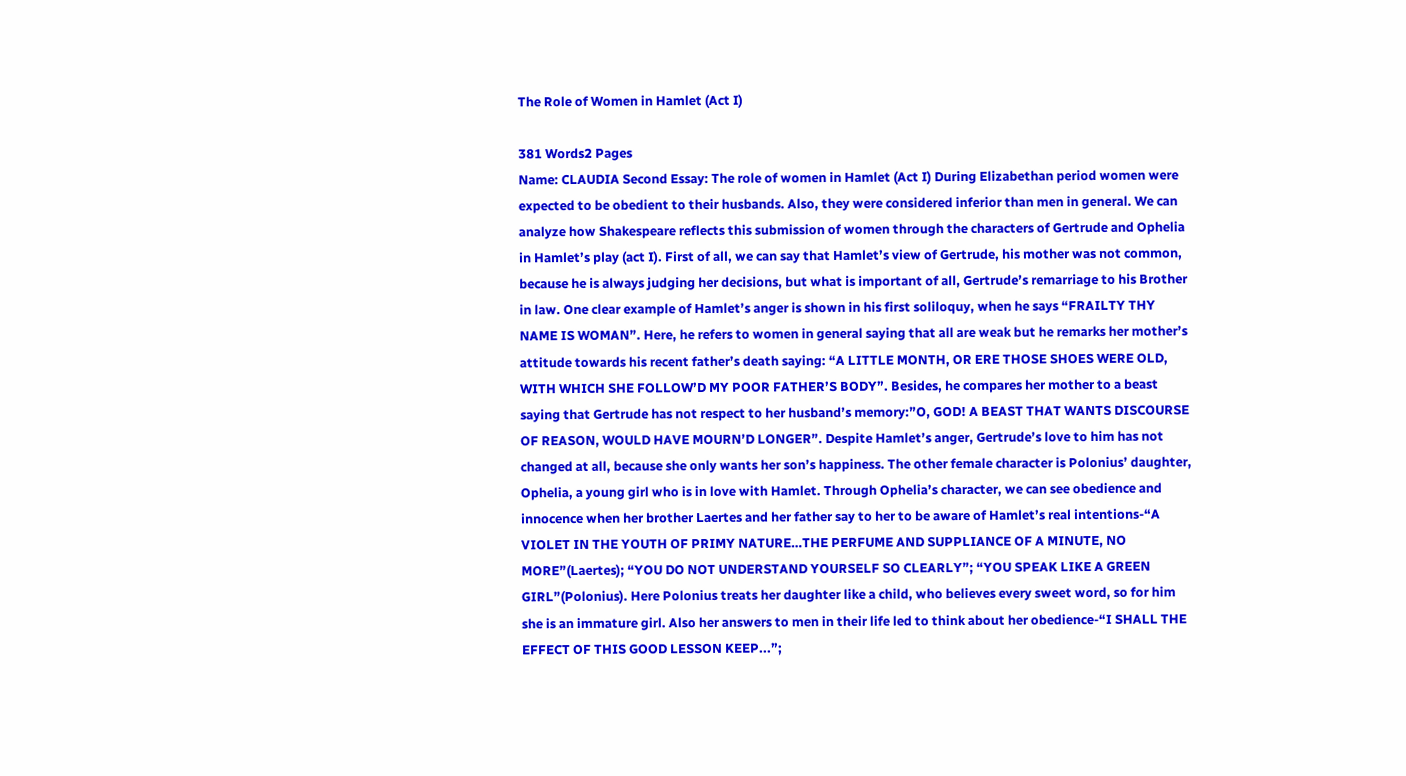The Role of Women in Hamlet (Act I)

381 Words2 Pages
Name: CLAUDIA Second Essay: The role of women in Hamlet (Act I) During Elizabethan period women were expected to be obedient to their husbands. Also, they were considered inferior than men in general. We can analyze how Shakespeare reflects this submission of women through the characters of Gertrude and Ophelia in Hamlet’s play (act I). First of all, we can say that Hamlet’s view of Gertrude, his mother was not common, because he is always judging her decisions, but what is important of all, Gertrude’s remarriage to his Brother in law. One clear example of Hamlet’s anger is shown in his first soliloquy, when he says “FRAILTY THY NAME IS WOMAN”. Here, he refers to women in general saying that all are weak but he remarks her mother’s attitude towards his recent father’s death saying: “A LITTLE MONTH, OR ERE THOSE SHOES WERE OLD, WITH WHICH SHE FOLLOW’D MY POOR FATHER’S BODY”. Besides, he compares her mother to a beast saying that Gertrude has not respect to her husband’s memory:”O, GOD! A BEAST THAT WANTS DISCOURSE OF REASON, WOULD HAVE MOURN’D LONGER”. Despite Hamlet’s anger, Gertrude’s love to him has not changed at all, because she only wants her son’s happiness. The other female character is Polonius’ daughter, Ophelia, a young girl who is in love with Hamlet. Through Ophelia’s character, we can see obedience and innocence when her brother Laertes and her father say to her to be aware of Hamlet’s real intentions-“A VIOLET IN THE YOUTH OF PRIMY NATURE…THE PERFUME AND SUPPLIANCE OF A MINUTE, NO MORE”(Laertes); “YOU DO NOT UNDERSTAND YOURSELF SO CLEARLY”; “YOU SPEAK LIKE A GREEN GIRL”(Polonius). Here Polonius treats her daughter like a child, who believes every sweet word, so for him she is an immature girl. Also her answers to men in their life led to think about her obedience-“I SHALL THE EFFECT OF THIS GOOD LESSON KEEP...”;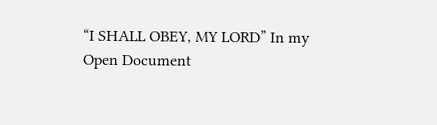“I SHALL OBEY, MY LORD” In my
Open Document